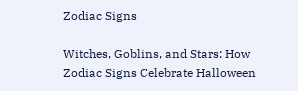Zodiac Signs

Witches, Goblins, and Stars: How Zodiac Signs Celebrate Halloween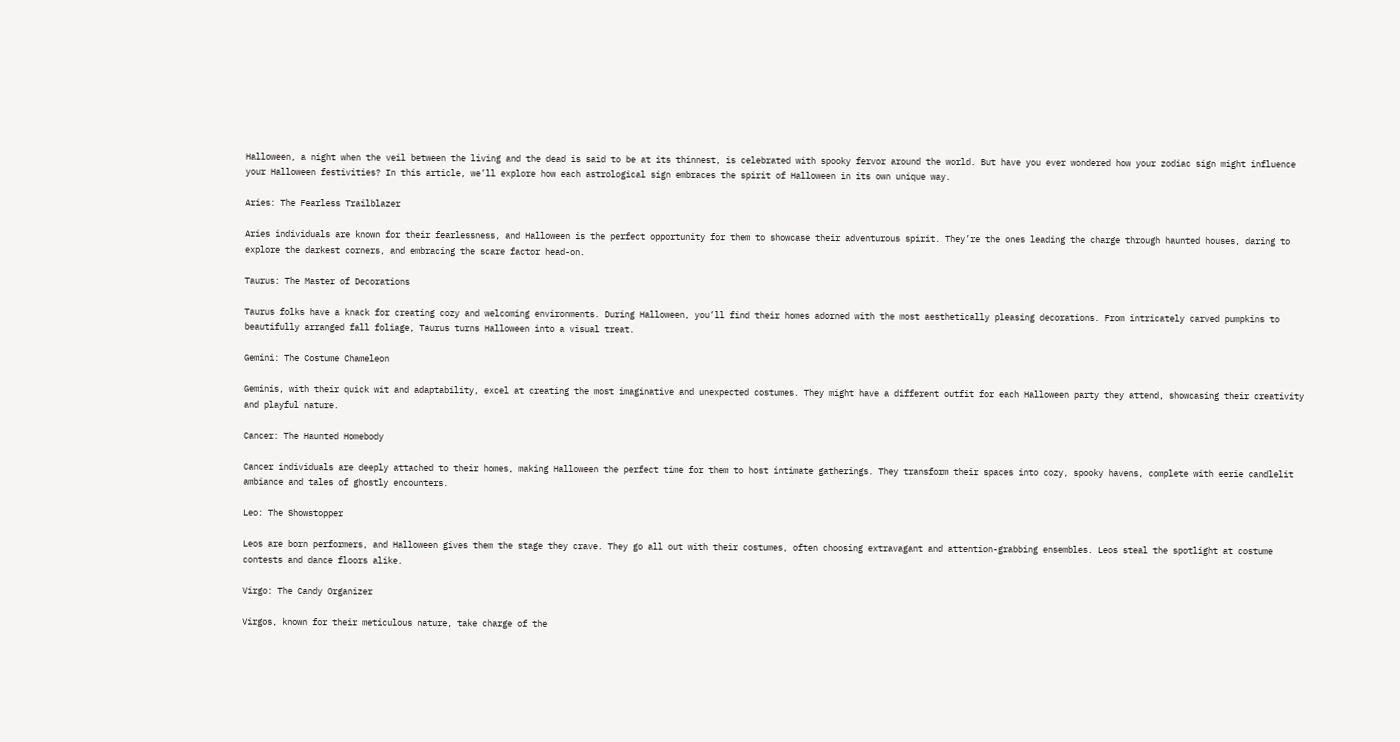Halloween, a night when the veil between the living and the dead is said to be at its thinnest, is celebrated with spooky fervor around the world. But have you ever wondered how your zodiac sign might influence your Halloween festivities? In this article, we’ll explore how each astrological sign embraces the spirit of Halloween in its own unique way.

Aries: The Fearless Trailblazer

Aries individuals are known for their fearlessness, and Halloween is the perfect opportunity for them to showcase their adventurous spirit. They’re the ones leading the charge through haunted houses, daring to explore the darkest corners, and embracing the scare factor head-on.

Taurus: The Master of Decorations

Taurus folks have a knack for creating cozy and welcoming environments. During Halloween, you’ll find their homes adorned with the most aesthetically pleasing decorations. From intricately carved pumpkins to beautifully arranged fall foliage, Taurus turns Halloween into a visual treat.

Gemini: The Costume Chameleon

Geminis, with their quick wit and adaptability, excel at creating the most imaginative and unexpected costumes. They might have a different outfit for each Halloween party they attend, showcasing their creativity and playful nature.

Cancer: The Haunted Homebody

Cancer individuals are deeply attached to their homes, making Halloween the perfect time for them to host intimate gatherings. They transform their spaces into cozy, spooky havens, complete with eerie candlelit ambiance and tales of ghostly encounters.

Leo: The Showstopper

Leos are born performers, and Halloween gives them the stage they crave. They go all out with their costumes, often choosing extravagant and attention-grabbing ensembles. Leos steal the spotlight at costume contests and dance floors alike.

Virgo: The Candy Organizer

Virgos, known for their meticulous nature, take charge of the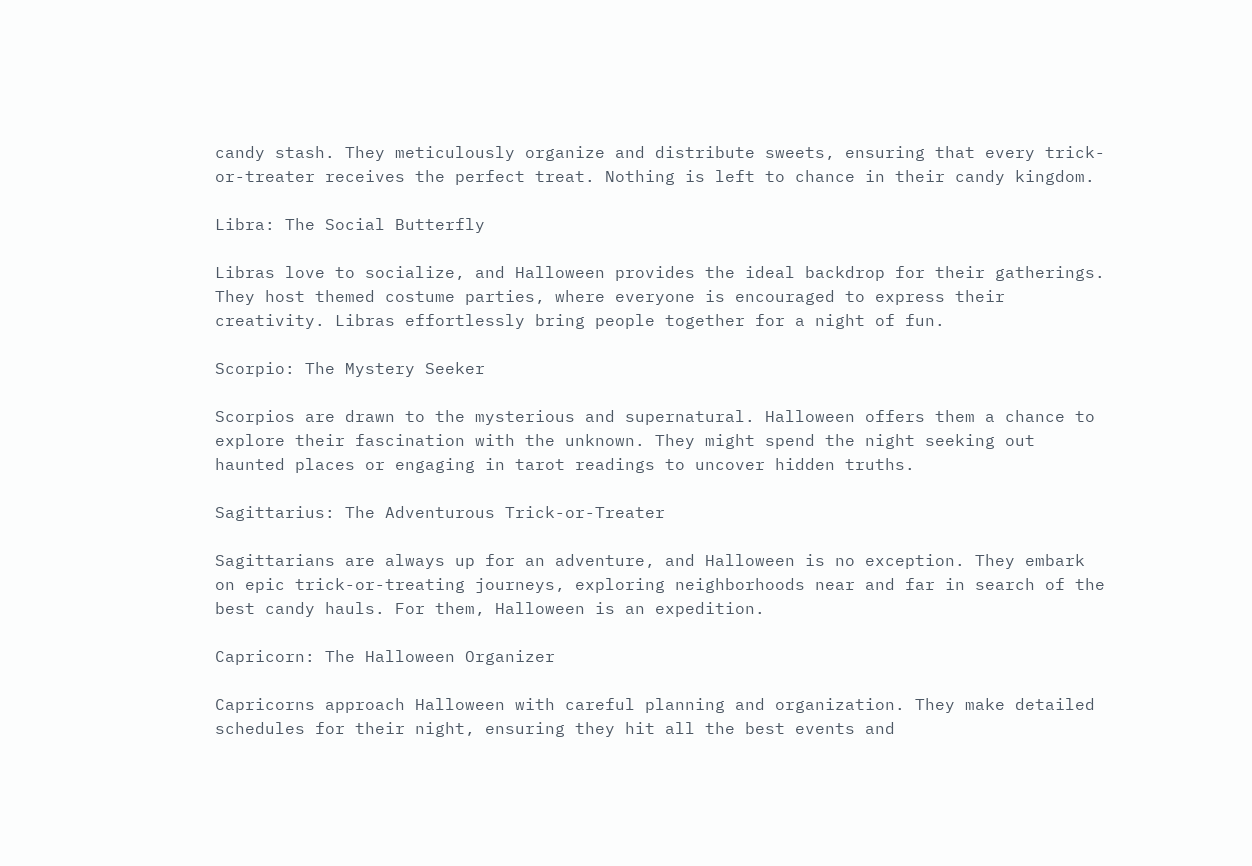candy stash. They meticulously organize and distribute sweets, ensuring that every trick-or-treater receives the perfect treat. Nothing is left to chance in their candy kingdom.

Libra: The Social Butterfly

Libras love to socialize, and Halloween provides the ideal backdrop for their gatherings. They host themed costume parties, where everyone is encouraged to express their creativity. Libras effortlessly bring people together for a night of fun.

Scorpio: The Mystery Seeker

Scorpios are drawn to the mysterious and supernatural. Halloween offers them a chance to explore their fascination with the unknown. They might spend the night seeking out haunted places or engaging in tarot readings to uncover hidden truths.

Sagittarius: The Adventurous Trick-or-Treater

Sagittarians are always up for an adventure, and Halloween is no exception. They embark on epic trick-or-treating journeys, exploring neighborhoods near and far in search of the best candy hauls. For them, Halloween is an expedition.

Capricorn: The Halloween Organizer

Capricorns approach Halloween with careful planning and organization. They make detailed schedules for their night, ensuring they hit all the best events and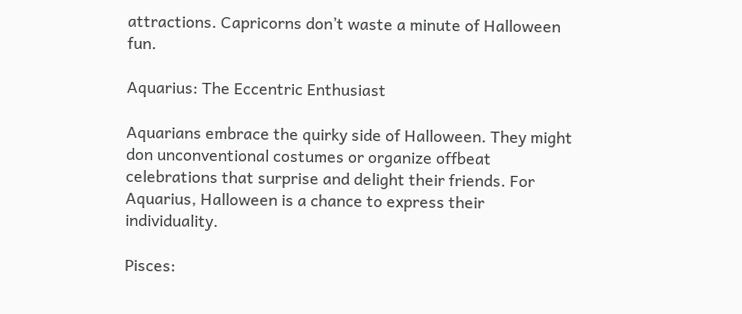attractions. Capricorns don’t waste a minute of Halloween fun.

Aquarius: The Eccentric Enthusiast

Aquarians embrace the quirky side of Halloween. They might don unconventional costumes or organize offbeat celebrations that surprise and delight their friends. For Aquarius, Halloween is a chance to express their individuality.

Pisces: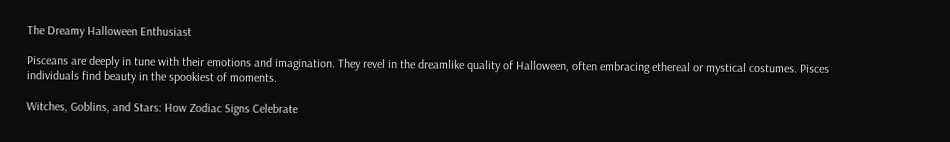The Dreamy Halloween Enthusiast

Pisceans are deeply in tune with their emotions and imagination. They revel in the dreamlike quality of Halloween, often embracing ethereal or mystical costumes. Pisces individuals find beauty in the spookiest of moments.

Witches, Goblins, and Stars: How Zodiac Signs Celebrate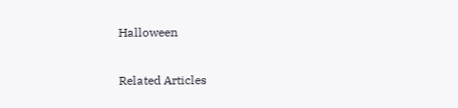Halloween

Related Articles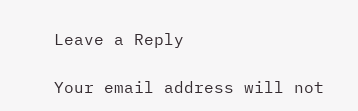Leave a Reply

Your email address will not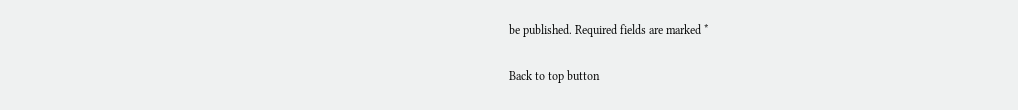be published. Required fields are marked *

Back to top button